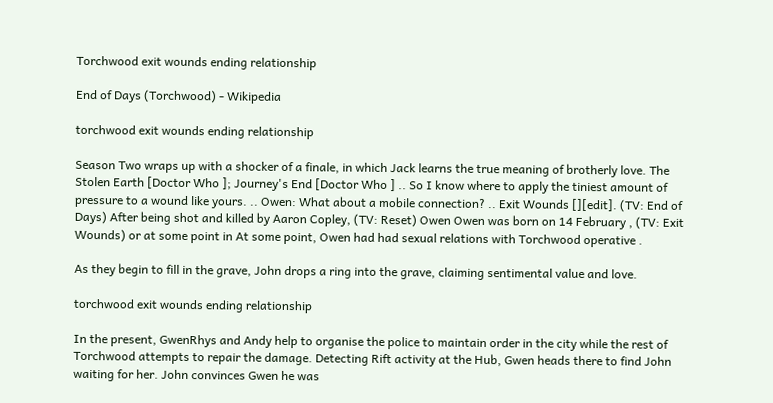Torchwood exit wounds ending relationship

End of Days (Torchwood) - Wikipedia

torchwood exit wounds ending relationship

Season Two wraps up with a shocker of a finale, in which Jack learns the true meaning of brotherly love. The Stolen Earth [Doctor Who ]; Journey's End [Doctor Who ] .. So I know where to apply the tiniest amount of pressure to a wound like yours. .. Owen: What about a mobile connection? .. Exit Wounds [][edit]. (TV: End of Days) After being shot and killed by Aaron Copley, (TV: Reset) Owen Owen was born on 14 February , (TV: Exit Wounds) or at some point in At some point, Owen had had sexual relations with Torchwood operative .

As they begin to fill in the grave, John drops a ring into the grave, claiming sentimental value and love.

torchwood exit wounds ending relationship

In the present, GwenRhys and Andy help to organise the police to maintain order in the city while the rest of Torchwood attempts to repair the damage. Detecting Rift activity at the Hub, Gwen heads there to find John waiting for her. John convinces Gwen he was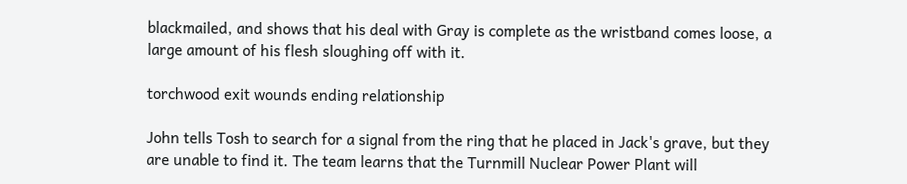blackmailed, and shows that his deal with Gray is complete as the wristband comes loose, a large amount of his flesh sloughing off with it.

torchwood exit wounds ending relationship

John tells Tosh to search for a signal from the ring that he placed in Jack's grave, but they are unable to find it. The team learns that the Turnmill Nuclear Power Plant will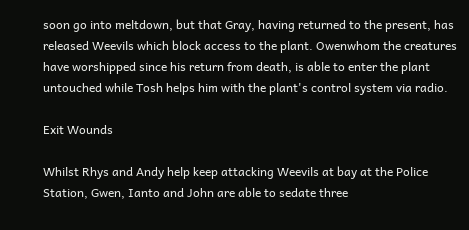soon go into meltdown, but that Gray, having returned to the present, has released Weevils which block access to the plant. Owenwhom the creatures have worshipped since his return from death, is able to enter the plant untouched while Tosh helps him with the plant's control system via radio.

Exit Wounds

Whilst Rhys and Andy help keep attacking Weevils at bay at the Police Station, Gwen, Ianto and John are able to sedate three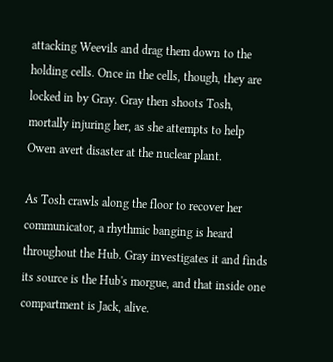attacking Weevils and drag them down to the holding cells. Once in the cells, though, they are locked in by Gray. Gray then shoots Tosh, mortally injuring her, as she attempts to help Owen avert disaster at the nuclear plant.

As Tosh crawls along the floor to recover her communicator, a rhythmic banging is heard throughout the Hub. Gray investigates it and finds its source is the Hub's morgue, and that inside one compartment is Jack, alive.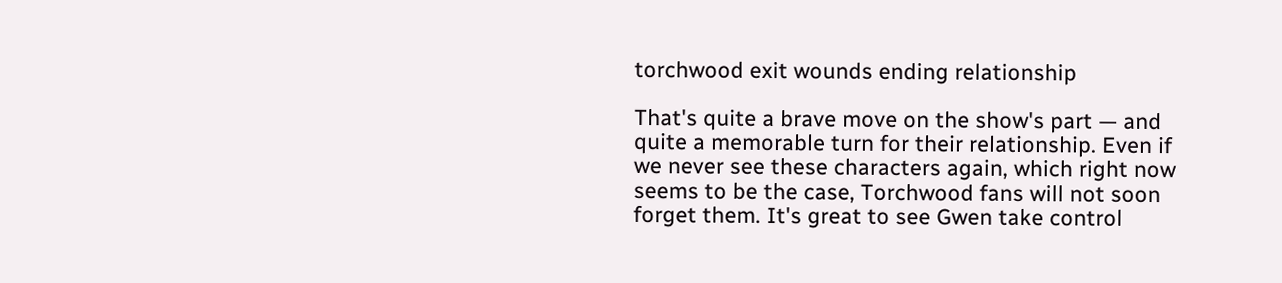torchwood exit wounds ending relationship

That's quite a brave move on the show's part — and quite a memorable turn for their relationship. Even if we never see these characters again, which right now seems to be the case, Torchwood fans will not soon forget them. It's great to see Gwen take control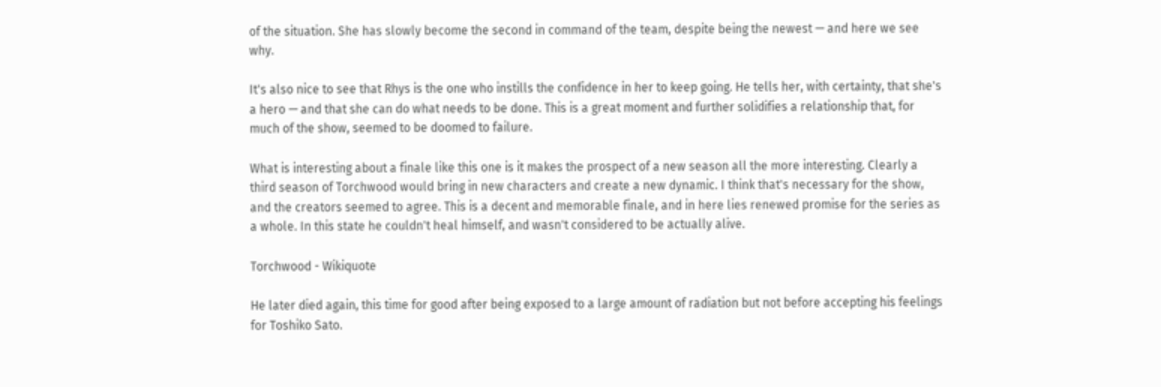of the situation. She has slowly become the second in command of the team, despite being the newest — and here we see why.

It's also nice to see that Rhys is the one who instills the confidence in her to keep going. He tells her, with certainty, that she's a hero — and that she can do what needs to be done. This is a great moment and further solidifies a relationship that, for much of the show, seemed to be doomed to failure.

What is interesting about a finale like this one is it makes the prospect of a new season all the more interesting. Clearly a third season of Torchwood would bring in new characters and create a new dynamic. I think that's necessary for the show, and the creators seemed to agree. This is a decent and memorable finale, and in here lies renewed promise for the series as a whole. In this state he couldn't heal himself, and wasn't considered to be actually alive.

Torchwood - Wikiquote

He later died again, this time for good after being exposed to a large amount of radiation but not before accepting his feelings for Toshiko Sato.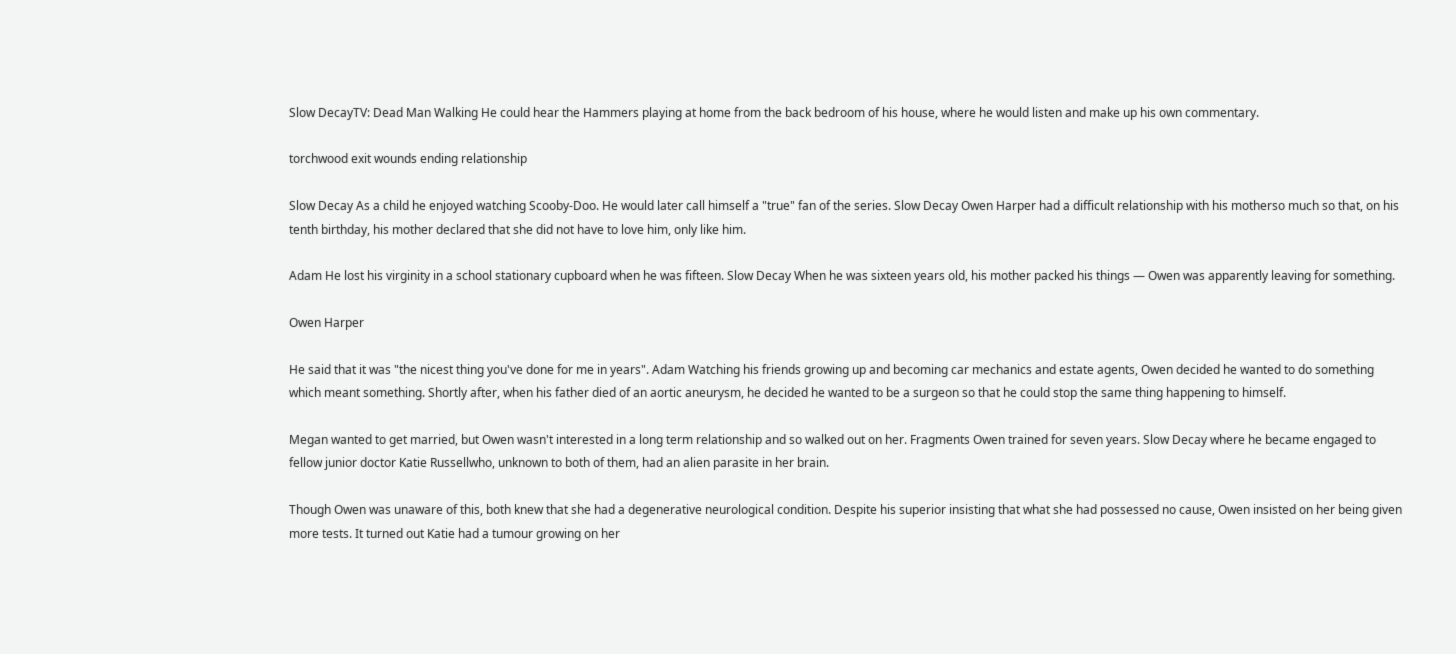Slow DecayTV: Dead Man Walking He could hear the Hammers playing at home from the back bedroom of his house, where he would listen and make up his own commentary.

torchwood exit wounds ending relationship

Slow Decay As a child he enjoyed watching Scooby-Doo. He would later call himself a "true" fan of the series. Slow Decay Owen Harper had a difficult relationship with his motherso much so that, on his tenth birthday, his mother declared that she did not have to love him, only like him.

Adam He lost his virginity in a school stationary cupboard when he was fifteen. Slow Decay When he was sixteen years old, his mother packed his things — Owen was apparently leaving for something.

Owen Harper

He said that it was "the nicest thing you've done for me in years". Adam Watching his friends growing up and becoming car mechanics and estate agents, Owen decided he wanted to do something which meant something. Shortly after, when his father died of an aortic aneurysm, he decided he wanted to be a surgeon so that he could stop the same thing happening to himself.

Megan wanted to get married, but Owen wasn't interested in a long term relationship and so walked out on her. Fragments Owen trained for seven years. Slow Decay where he became engaged to fellow junior doctor Katie Russellwho, unknown to both of them, had an alien parasite in her brain.

Though Owen was unaware of this, both knew that she had a degenerative neurological condition. Despite his superior insisting that what she had possessed no cause, Owen insisted on her being given more tests. It turned out Katie had a tumour growing on her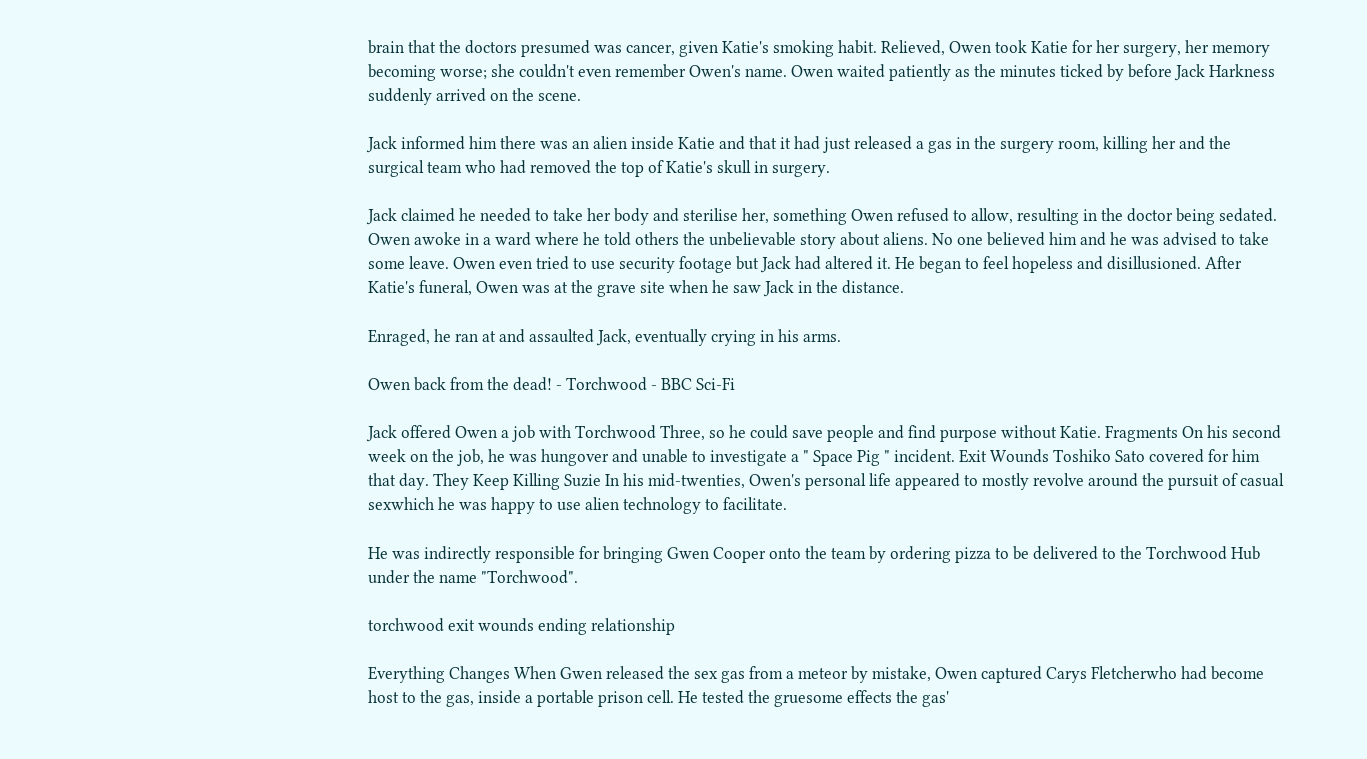brain that the doctors presumed was cancer, given Katie's smoking habit. Relieved, Owen took Katie for her surgery, her memory becoming worse; she couldn't even remember Owen's name. Owen waited patiently as the minutes ticked by before Jack Harkness suddenly arrived on the scene.

Jack informed him there was an alien inside Katie and that it had just released a gas in the surgery room, killing her and the surgical team who had removed the top of Katie's skull in surgery.

Jack claimed he needed to take her body and sterilise her, something Owen refused to allow, resulting in the doctor being sedated. Owen awoke in a ward where he told others the unbelievable story about aliens. No one believed him and he was advised to take some leave. Owen even tried to use security footage but Jack had altered it. He began to feel hopeless and disillusioned. After Katie's funeral, Owen was at the grave site when he saw Jack in the distance.

Enraged, he ran at and assaulted Jack, eventually crying in his arms.

Owen back from the dead! - Torchwood - BBC Sci-Fi

Jack offered Owen a job with Torchwood Three, so he could save people and find purpose without Katie. Fragments On his second week on the job, he was hungover and unable to investigate a " Space Pig " incident. Exit Wounds Toshiko Sato covered for him that day. They Keep Killing Suzie In his mid-twenties, Owen's personal life appeared to mostly revolve around the pursuit of casual sexwhich he was happy to use alien technology to facilitate.

He was indirectly responsible for bringing Gwen Cooper onto the team by ordering pizza to be delivered to the Torchwood Hub under the name "Torchwood".

torchwood exit wounds ending relationship

Everything Changes When Gwen released the sex gas from a meteor by mistake, Owen captured Carys Fletcherwho had become host to the gas, inside a portable prison cell. He tested the gruesome effects the gas'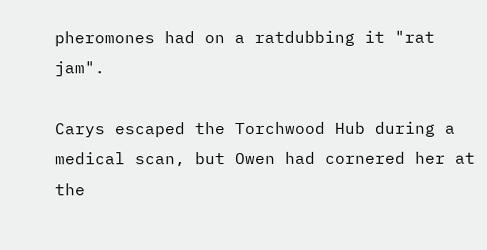pheromones had on a ratdubbing it "rat jam".

Carys escaped the Torchwood Hub during a medical scan, but Owen had cornered her at the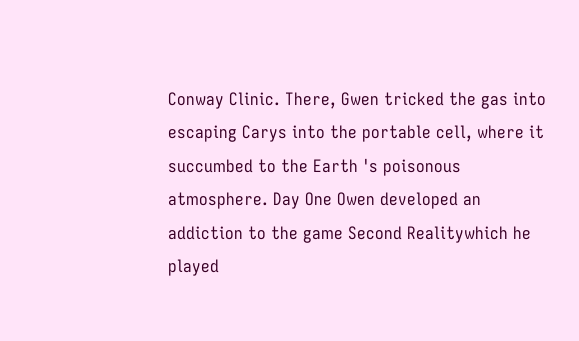Conway Clinic. There, Gwen tricked the gas into escaping Carys into the portable cell, where it succumbed to the Earth 's poisonous atmosphere. Day One Owen developed an addiction to the game Second Realitywhich he played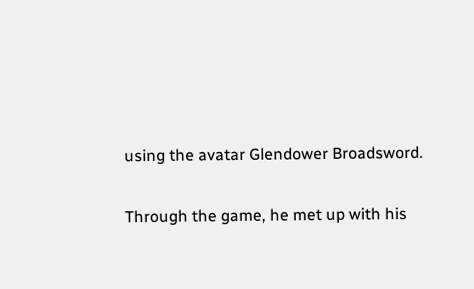using the avatar Glendower Broadsword.

Through the game, he met up with his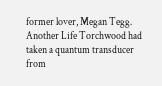former lover, Megan Tegg. Another Life Torchwood had taken a quantum transducer from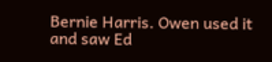Bernie Harris. Owen used it and saw Ed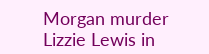Morgan murder Lizzie Lewis in